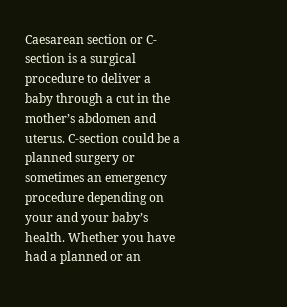Caesarean section or C-section is a surgical procedure to deliver a baby through a cut in the mother’s abdomen and uterus. C-section could be a planned surgery or sometimes an emergency procedure depending on your and your baby’s health. Whether you have had a planned or an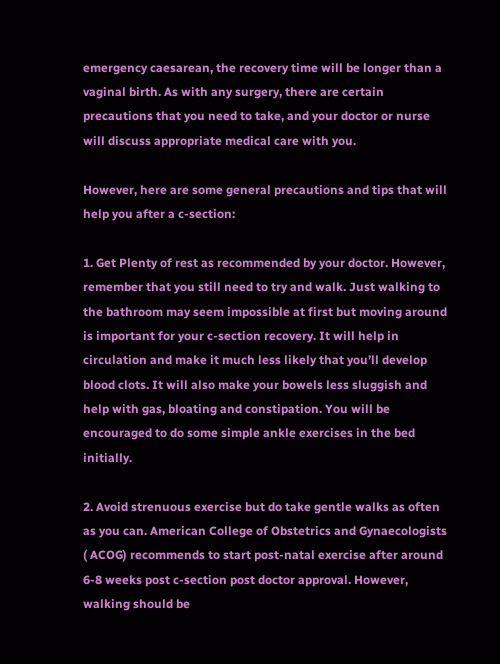emergency caesarean, the recovery time will be longer than a vaginal birth. As with any surgery, there are certain precautions that you need to take, and your doctor or nurse will discuss appropriate medical care with you.

However, here are some general precautions and tips that will help you after a c-section:

1. Get Plenty of rest as recommended by your doctor. However, remember that you still need to try and walk. Just walking to the bathroom may seem impossible at first but moving around is important for your c-section recovery. It will help in circulation and make it much less likely that you’ll develop blood clots. It will also make your bowels less sluggish and help with gas, bloating and constipation. You will be encouraged to do some simple ankle exercises in the bed initially.

2. Avoid strenuous exercise but do take gentle walks as often as you can. American College of Obstetrics and Gynaecologists ( ACOG) recommends to start post-natal exercise after around 6-8 weeks post c-section post doctor approval. However, walking should be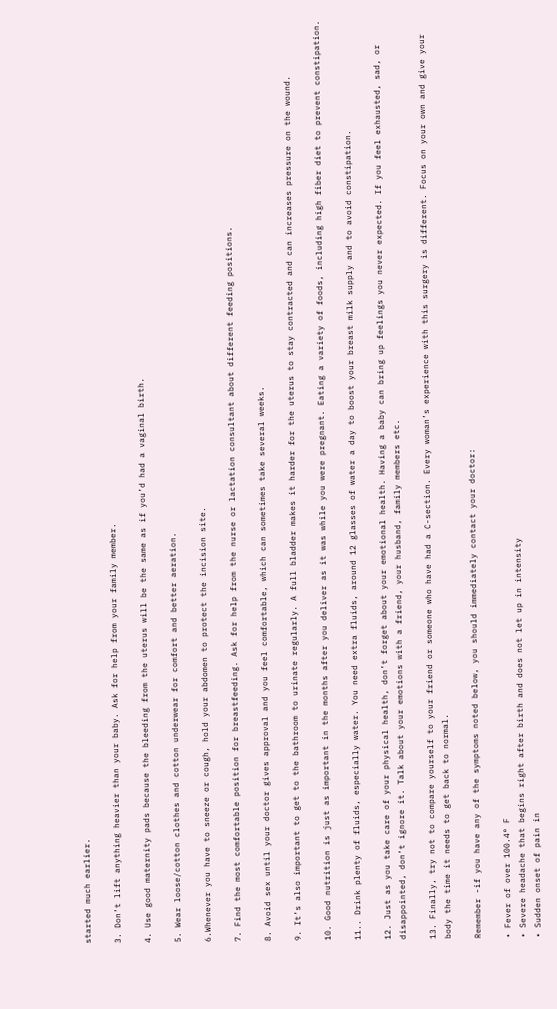started much earlier.

3. Don’t lift anything heavier than your baby. Ask for help from your family member.

4. Use good maternity pads because the bleeding from the uterus will be the same as if you’d had a vaginal birth.

5. Wear loose/cotton clothes and cotton underwear for comfort and better aeration.

6.Whenever you have to sneeze or cough, hold your abdomen to protect the incision site.

7. Find the most comfortable position for breastfeeding. Ask for help from the nurse or lactation consultant about different feeding positions.

8. Avoid sex until your doctor gives approval and you feel comfortable, which can sometimes take several weeks.

9. It’s also important to get to the bathroom to urinate regularly. A full bladder makes it harder for the uterus to stay contracted and can increases pressure on the wound.

10. Good nutrition is just as important in the months after you deliver as it was while you were pregnant. Eating a variety of foods, including high fiber diet to prevent constipation.

11.. Drink plenty of fluids, especially water. You need extra fluids, around 12 glasses of water a day to boost your breast milk supply and to avoid constipation.

12. Just as you take care of your physical health, don’t forget about your emotional health. Having a baby can bring up feelings you never expected. If you feel exhausted, sad, or disappointed, don’t ignore it. Talk about your emotions with a friend, your husband, family members etc.

13. Finally, try not to compare yourself to your friend or someone who have had a C-section. Every woman’s experience with this surgery is different. Focus on your own and give your body the time it needs to get back to normal.

Remember -if you have any of the symptoms noted below, you should immediately contact your doctor:

• Fever of over 100.4° F
• Severe headache that begins right after birth and does not let up in intensity
• Sudden onset of pain in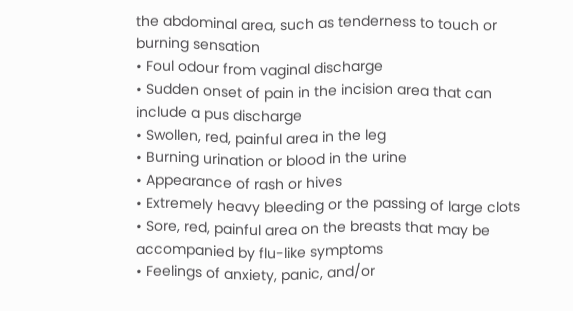the abdominal area, such as tenderness to touch or burning sensation
• Foul odour from vaginal discharge
• Sudden onset of pain in the incision area that can include a pus discharge
• Swollen, red, painful area in the leg
• Burning urination or blood in the urine
• Appearance of rash or hives
• Extremely heavy bleeding or the passing of large clots
• Sore, red, painful area on the breasts that may be accompanied by flu-like symptoms
• Feelings of anxiety, panic, and/or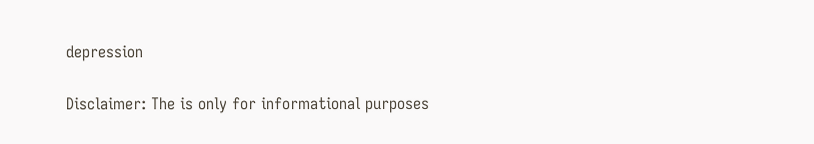depression

Disclaimer: The is only for informational purposes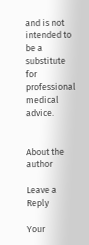and is not intended to be a substitute for professional medical advice.


About the author

Leave a Reply

Your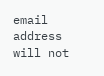email address will not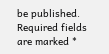be published. Required fields are marked *